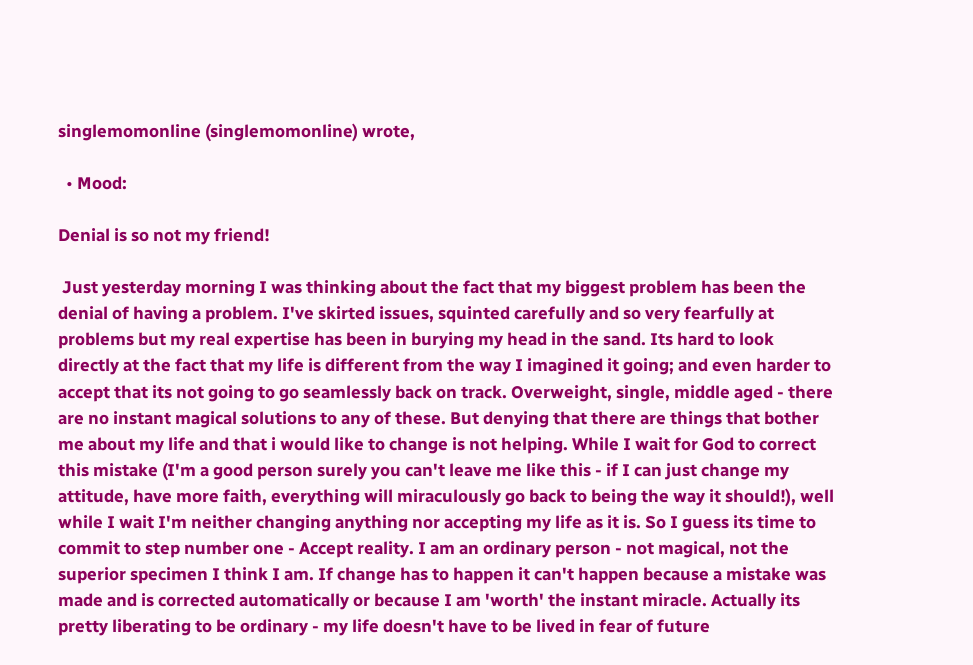singlemomonline (singlemomonline) wrote,

  • Mood:

Denial is so not my friend!

 Just yesterday morning I was thinking about the fact that my biggest problem has been the denial of having a problem. I've skirted issues, squinted carefully and so very fearfully at problems but my real expertise has been in burying my head in the sand. Its hard to look directly at the fact that my life is different from the way I imagined it going; and even harder to accept that its not going to go seamlessly back on track. Overweight, single, middle aged - there are no instant magical solutions to any of these. But denying that there are things that bother me about my life and that i would like to change is not helping. While I wait for God to correct this mistake (I'm a good person surely you can't leave me like this - if I can just change my attitude, have more faith, everything will miraculously go back to being the way it should!), well while I wait I'm neither changing anything nor accepting my life as it is. So I guess its time to commit to step number one - Accept reality. I am an ordinary person - not magical, not the superior specimen I think I am. If change has to happen it can't happen because a mistake was made and is corrected automatically or because I am 'worth' the instant miracle. Actually its pretty liberating to be ordinary - my life doesn't have to be lived in fear of future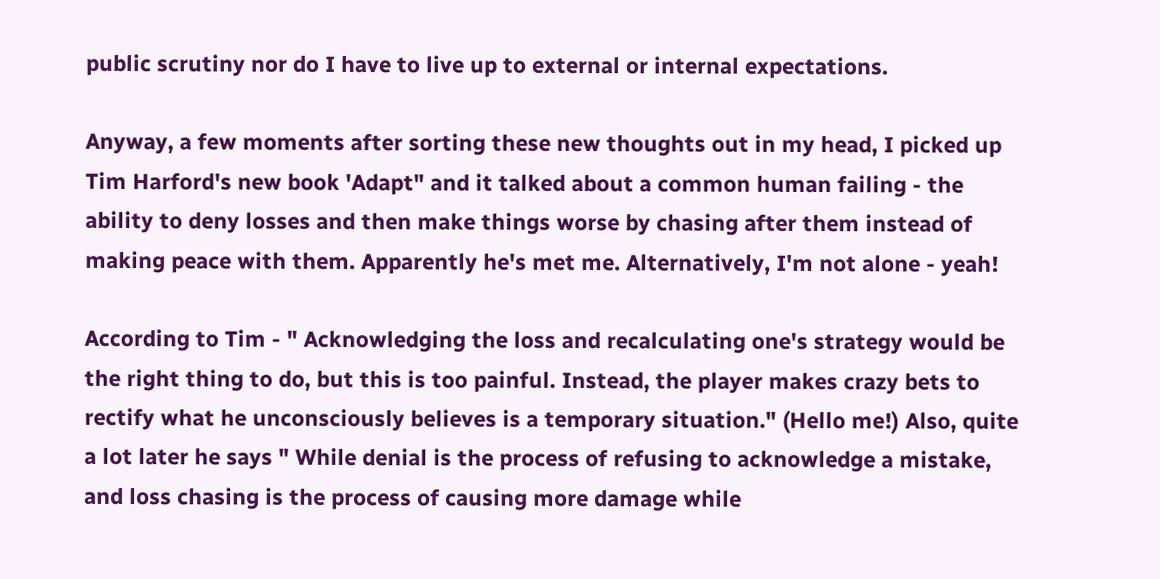public scrutiny nor do I have to live up to external or internal expectations.

Anyway, a few moments after sorting these new thoughts out in my head, I picked up Tim Harford's new book 'Adapt" and it talked about a common human failing - the ability to deny losses and then make things worse by chasing after them instead of making peace with them. Apparently he's met me. Alternatively, I'm not alone - yeah!

According to Tim - " Acknowledging the loss and recalculating one's strategy would be the right thing to do, but this is too painful. Instead, the player makes crazy bets to rectify what he unconsciously believes is a temporary situation." (Hello me!) Also, quite a lot later he says " While denial is the process of refusing to acknowledge a mistake, and loss chasing is the process of causing more damage while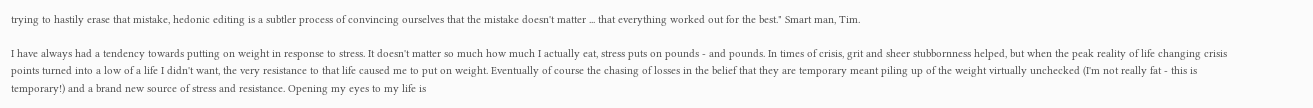trying to hastily erase that mistake, hedonic editing is a subtler process of convincing ourselves that the mistake doesn't matter ... that everything worked out for the best." Smart man, Tim.

I have always had a tendency towards putting on weight in response to stress. It doesn't matter so much how much I actually eat, stress puts on pounds - and pounds. In times of crisis, grit and sheer stubbornness helped, but when the peak reality of life changing crisis points turned into a low of a life I didn't want, the very resistance to that life caused me to put on weight. Eventually of course the chasing of losses in the belief that they are temporary meant piling up of the weight virtually unchecked (I'm not really fat - this is temporary!) and a brand new source of stress and resistance. Opening my eyes to my life is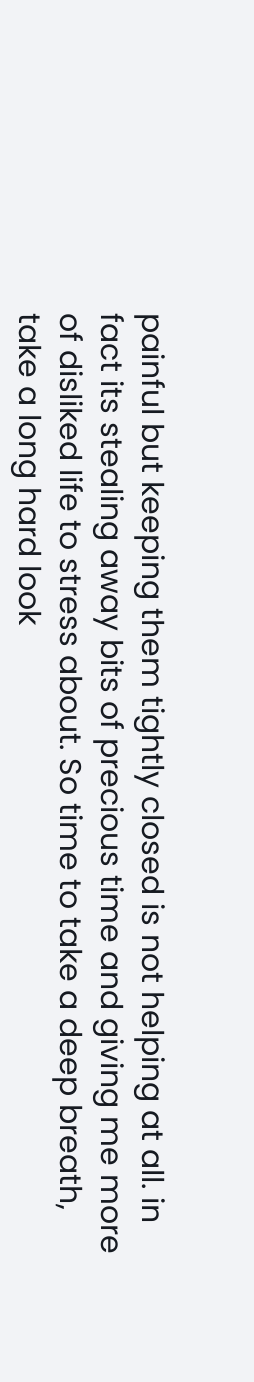painful but keeping them tightly closed is not helping at all. in fact its stealing away bits of precious time and giving me more of disliked life to stress about. So time to take a deep breath, take a long hard look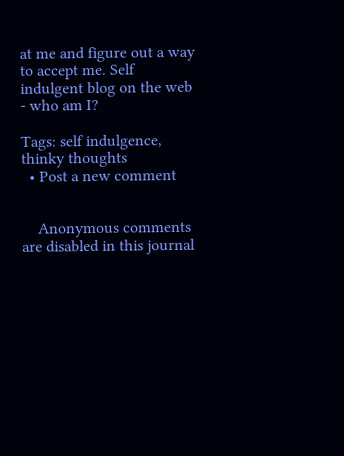at me and figure out a way to accept me. Self indulgent blog on the web - who am I?

Tags: self indulgence, thinky thoughts
  • Post a new comment


    Anonymous comments are disabled in this journal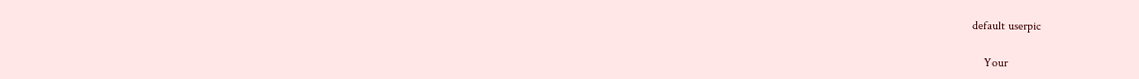default userpic

    Your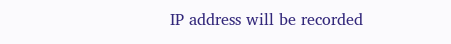IP address will be recorded